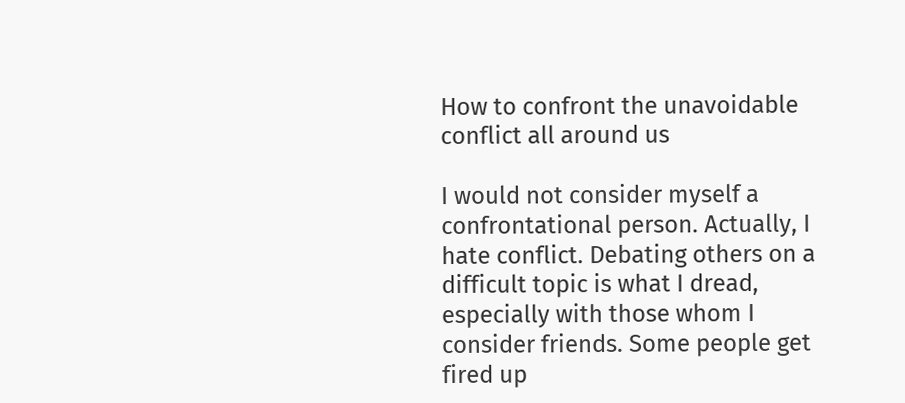How to confront the unavoidable conflict all around us

I would not consider myself a confrontational person. Actually, I hate conflict. Debating others on a difficult topic is what I dread, especially with those whom I consider friends. Some people get fired up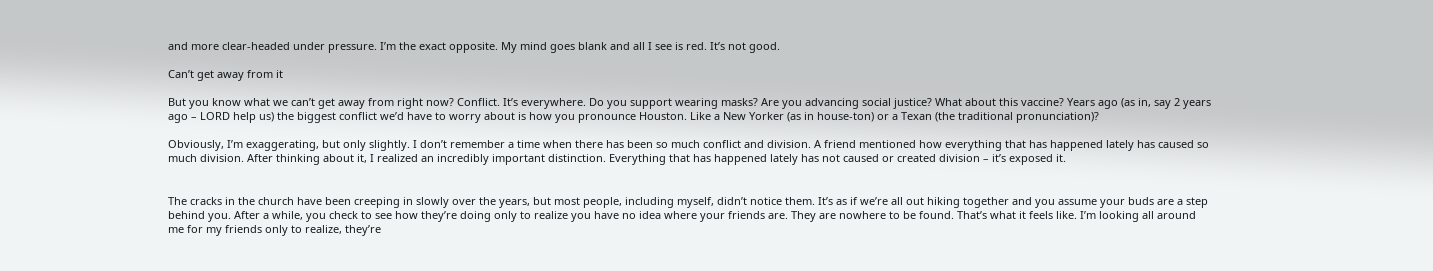and more clear-headed under pressure. I’m the exact opposite. My mind goes blank and all I see is red. It’s not good.

Can’t get away from it

But you know what we can’t get away from right now? Conflict. It’s everywhere. Do you support wearing masks? Are you advancing social justice? What about this vaccine? Years ago (as in, say 2 years ago – LORD help us) the biggest conflict we’d have to worry about is how you pronounce Houston. Like a New Yorker (as in house-ton) or a Texan (the traditional pronunciation)?

Obviously, I’m exaggerating, but only slightly. I don’t remember a time when there has been so much conflict and division. A friend mentioned how everything that has happened lately has caused so much division. After thinking about it, I realized an incredibly important distinction. Everything that has happened lately has not caused or created division – it’s exposed it.


The cracks in the church have been creeping in slowly over the years, but most people, including myself, didn’t notice them. It’s as if we’re all out hiking together and you assume your buds are a step behind you. After a while, you check to see how they’re doing only to realize you have no idea where your friends are. They are nowhere to be found. That’s what it feels like. I’m looking all around me for my friends only to realize, they’re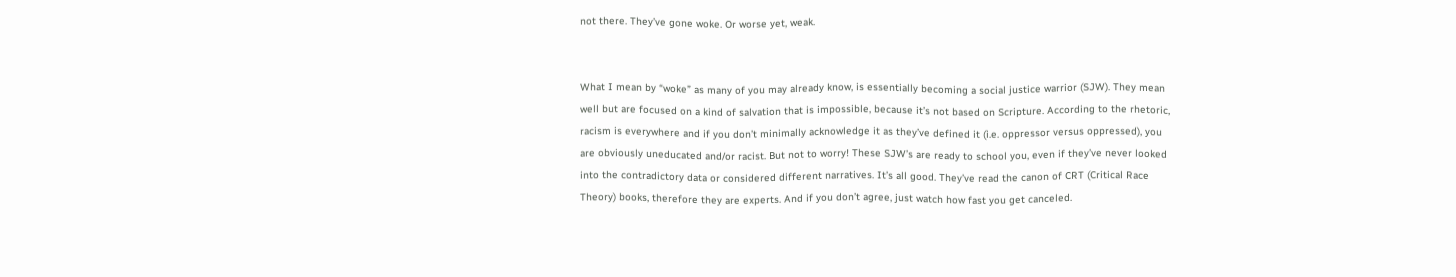not there. They’ve gone woke. Or worse yet, weak.


What I mean by “woke” as many of you may already know, is essentially becoming a social justice warrior (SJW). They mean well but are focused on a kind of salvation that is impossible, because it’s not based on Scripture. According to the rhetoric, racism is everywhere and if you don’t minimally acknowledge it as they’ve defined it (i.e. oppressor versus oppressed), you are obviously uneducated and/or racist. But not to worry! These SJW’s are ready to school you, even if they’ve never looked into the contradictory data or considered different narratives. It’s all good. They’ve read the canon of CRT (Critical Race Theory) books, therefore they are experts. And if you don’t agree, just watch how fast you get canceled.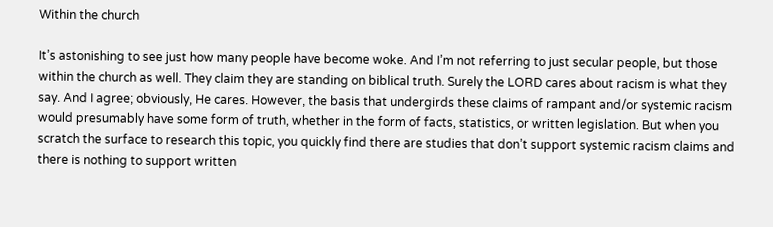Within the church

It’s astonishing to see just how many people have become woke. And I’m not referring to just secular people, but those within the church as well. They claim they are standing on biblical truth. Surely the LORD cares about racism is what they say. And I agree; obviously, He cares. However, the basis that undergirds these claims of rampant and/or systemic racism would presumably have some form of truth, whether in the form of facts, statistics, or written legislation. But when you scratch the surface to research this topic, you quickly find there are studies that don’t support systemic racism claims and there is nothing to support written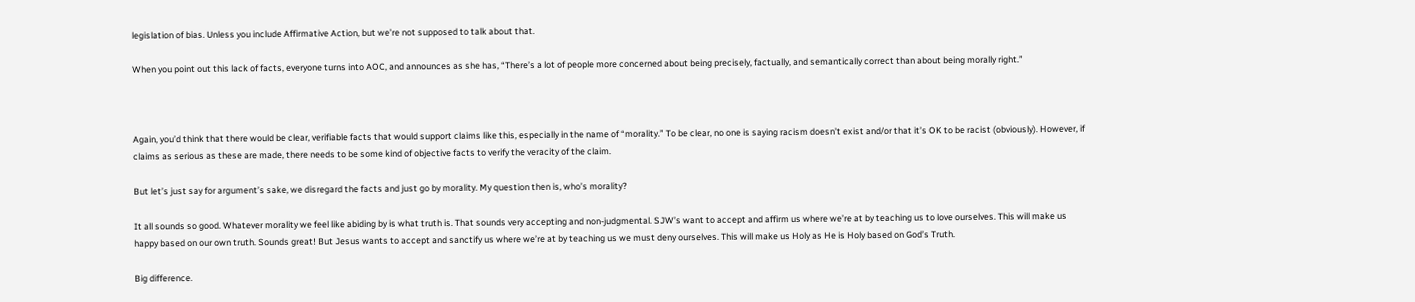legislation of bias. Unless you include Affirmative Action, but we’re not supposed to talk about that.

When you point out this lack of facts, everyone turns into AOC, and announces as she has, “There’s a lot of people more concerned about being precisely, factually, and semantically correct than about being morally right.”



Again, you’d think that there would be clear, verifiable facts that would support claims like this, especially in the name of “morality.” To be clear, no one is saying racism doesn’t exist and/or that it’s OK to be racist (obviously). However, if claims as serious as these are made, there needs to be some kind of objective facts to verify the veracity of the claim.

But let’s just say for argument’s sake, we disregard the facts and just go by morality. My question then is, who’s morality?

It all sounds so good. Whatever morality we feel like abiding by is what truth is. That sounds very accepting and non-judgmental. SJW’s want to accept and affirm us where we’re at by teaching us to love ourselves. This will make us happy based on our own truth. Sounds great! But Jesus wants to accept and sanctify us where we’re at by teaching us we must deny ourselves. This will make us Holy as He is Holy based on God’s Truth.

Big difference.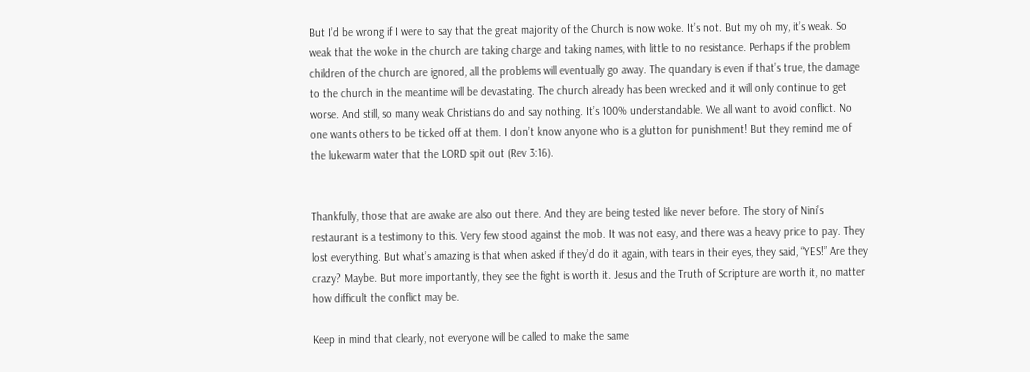But I’d be wrong if I were to say that the great majority of the Church is now woke. It’s not. But my oh my, it’s weak. So weak that the woke in the church are taking charge and taking names, with little to no resistance. Perhaps if the problem children of the church are ignored, all the problems will eventually go away. The quandary is even if that’s true, the damage to the church in the meantime will be devastating. The church already has been wrecked and it will only continue to get worse. And still, so many weak Christians do and say nothing. It’s 100% understandable. We all want to avoid conflict. No one wants others to be ticked off at them. I don’t know anyone who is a glutton for punishment! But they remind me of the lukewarm water that the LORD spit out (Rev 3:16).


Thankfully, those that are awake are also out there. And they are being tested like never before. The story of Nini’s restaurant is a testimony to this. Very few stood against the mob. It was not easy, and there was a heavy price to pay. They lost everything. But what’s amazing is that when asked if they’d do it again, with tears in their eyes, they said, “YES!” Are they crazy? Maybe. But more importantly, they see the fight is worth it. Jesus and the Truth of Scripture are worth it, no matter how difficult the conflict may be.

Keep in mind that clearly, not everyone will be called to make the same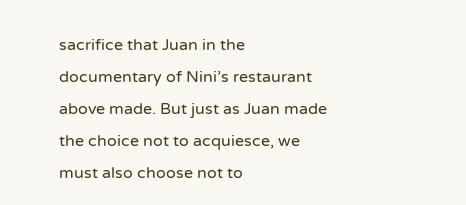sacrifice that Juan in the documentary of Nini’s restaurant above made. But just as Juan made the choice not to acquiesce, we must also choose not to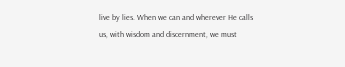live by lies. When we can and wherever He calls us, with wisdom and discernment, we must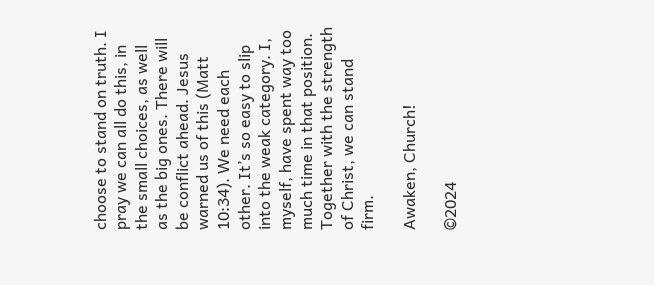choose to stand on truth. I pray we can all do this, in the small choices, as well as the big ones. There will be conflict ahead. Jesus warned us of this (Matt 10:34). We need each other. It’s so easy to slip into the weak category. I, myself, have spent way too much time in that position. Together with the strength of Christ, we can stand firm.

Awaken, Church!

©2024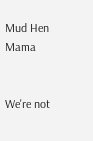Mud Hen Mama


We're not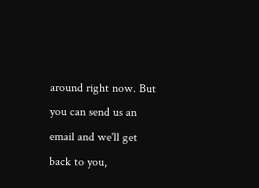around right now. But you can send us an email and we'll get back to you,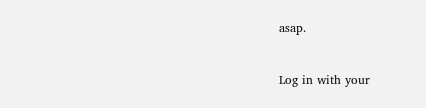asap.


Log in with your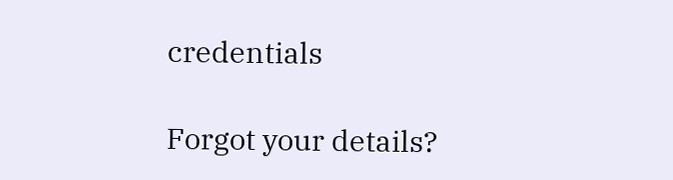credentials

Forgot your details?